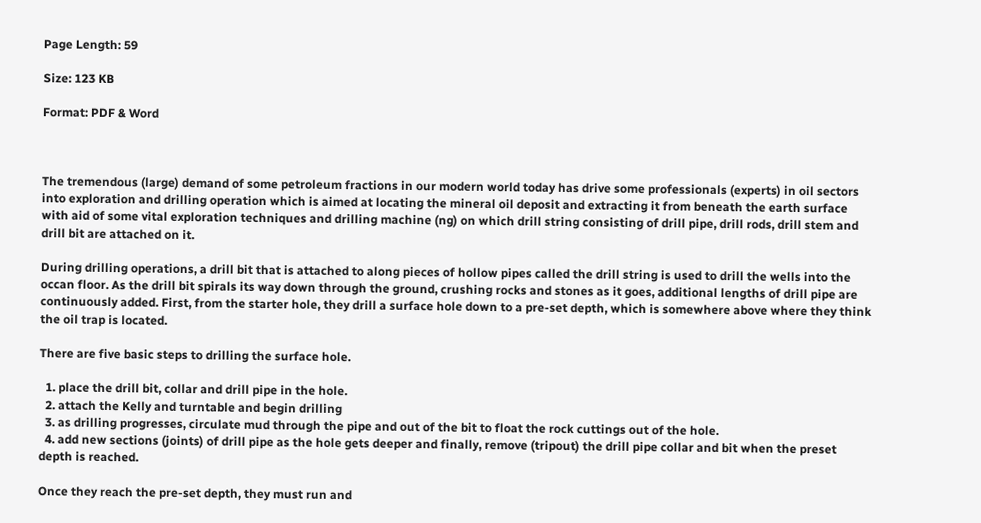Page Length: 59

Size: 123 KB

Format: PDF & Word



The tremendous (large) demand of some petroleum fractions in our modern world today has drive some professionals (experts) in oil sectors into exploration and drilling operation which is aimed at locating the mineral oil deposit and extracting it from beneath the earth surface with aid of some vital exploration techniques and drilling machine (ng) on which drill string consisting of drill pipe, drill rods, drill stem and drill bit are attached on it.

During drilling operations, a drill bit that is attached to along pieces of hollow pipes called the drill string is used to drill the wells into the occan floor. As the drill bit spirals its way down through the ground, crushing rocks and stones as it goes, additional lengths of drill pipe are continuously added. First, from the starter hole, they drill a surface hole down to a pre-set depth, which is somewhere above where they think the oil trap is located.

There are five basic steps to drilling the surface hole.

  1. place the drill bit, collar and drill pipe in the hole.
  2. attach the Kelly and turntable and begin drilling
  3. as drilling progresses, circulate mud through the pipe and out of the bit to float the rock cuttings out of the hole.
  4. add new sections (joints) of drill pipe as the hole gets deeper and finally, remove (tripout) the drill pipe collar and bit when the preset depth is reached.

Once they reach the pre-set depth, they must run and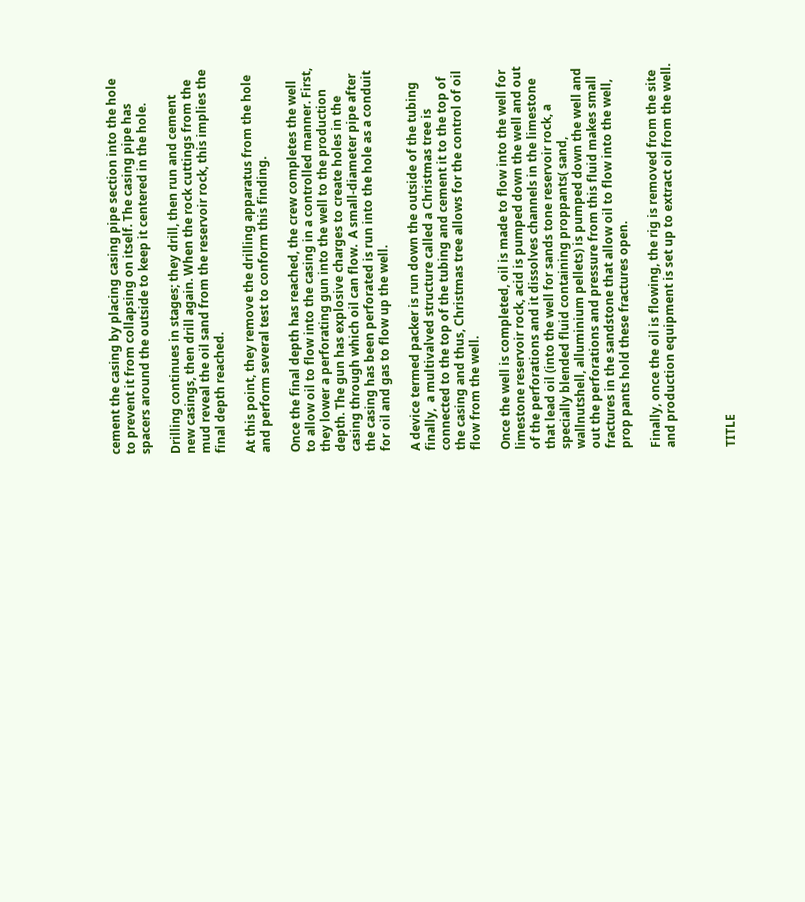cement the casing by placing casing pipe section into the hole to prevent it from collapsing on itself. The casing pipe has spacers around the outside to keep it centered in the hole.

Drilling continues in stages; they drill, then run and cement new casings, then drill again. When the rock cuttings from the mud reveal the oil sand from the reservoir rock, this implies the final depth reached.

At this point, they remove the drilling apparatus from the hole and perform several test to conform this finding.

Once the final depth has reached, the crew completes the well to allow oil to flow into the casing in a controlled manner. First, they lower a perforating gun into the well to the production depth. The gun has explosive charges to create holes in the casing through which oil can flow.  A small-diameter pipe after the casing has been perforated is run into the hole as a conduit for oil and gas to flow up the well.

A device termed packer is run down the outside of the tubing finally,  a multivalved structure called a Christmas tree is connected to the top of the tubing and cement it to the top of the casing and thus, Christmas tree allows for the control of oil flow from the well.

Once the well is completed, oil is made to flow into the well for limestone reservoir rock, acid is pumped down the well and out of the perforations and it dissolves channels in the limestone that lead oil (into the well for sands tone reservoir rock, a specially blended fluid containing proppants( sand, wallnutshell, alluminium pellets) is pumped down the well and out the perforations and pressure from this fluid makes small fractures in the sandstone that allow oil to flow into the well, prop pants hold these fractures open.

Finally, once the oil is flowing, the rig is removed from the site and production equipment is set up to extract oil from the well.



TITLE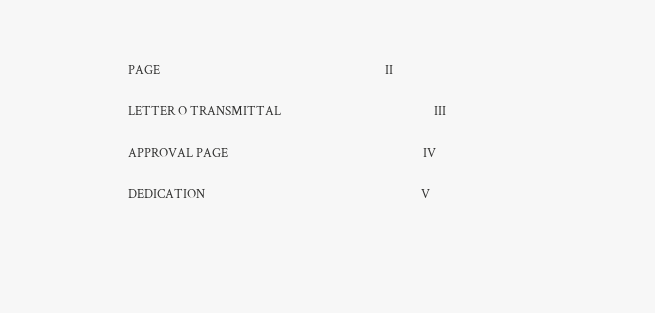PAGE                                                                           II

LETTER O TRANSMITTAL                                                   III

APPROVAL PAGE                                                                 IV

DEDICATION                                                                        V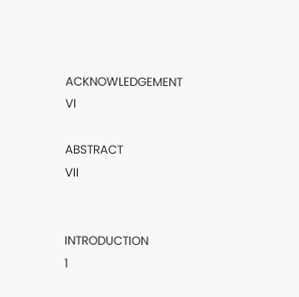ACKNOWLEDGEMENT                                                        VI

ABSTRACT                                                                            VII


INTRODUCTION                                                                   1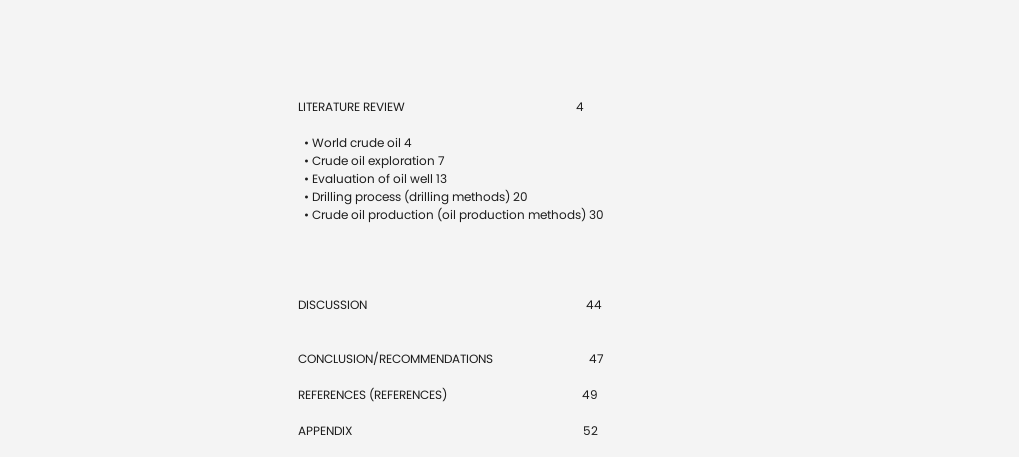LITERATURE REVIEW                                                         4

  • World crude oil 4
  • Crude oil exploration 7
  • Evaluation of oil well 13
  • Drilling process (drilling methods) 20
  • Crude oil production (oil production methods) 30




DISCUSSION                                                                         44


CONCLUSION/RECOMMENDATIONS                                47

REFERENCES (REFERENCES)                                             49

APPENDIX                                                                             52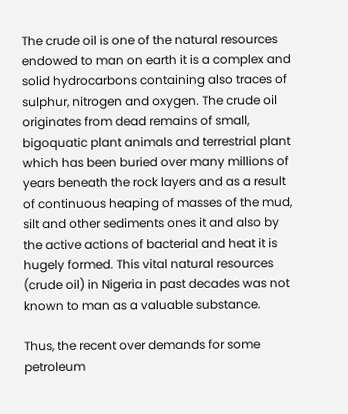The crude oil is one of the natural resources endowed to man on earth it is a complex and solid hydrocarbons containing also traces of sulphur, nitrogen and oxygen. The crude oil originates from dead remains of small, bigoquatic plant animals and terrestrial plant which has been buried over many millions of years beneath the rock layers and as a result of continuous heaping of masses of the mud, silt and other sediments ones it and also by the active actions of bacterial and heat it is hugely formed. This vital natural resources (crude oil) in Nigeria in past decades was not known to man as a valuable substance.

Thus, the recent over demands for some petroleum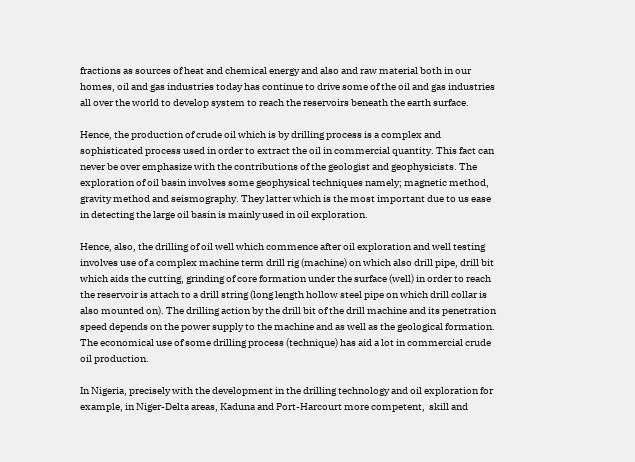fractions as sources of heat and chemical energy and also and raw material both in our homes, oil and gas industries today has continue to drive some of the oil and gas industries all over the world to develop system to reach the reservoirs beneath the earth surface.

Hence, the production of crude oil which is by drilling process is a complex and sophisticated process used in order to extract the oil in commercial quantity. This fact can never be over emphasize with the contributions of the geologist and geophysicists. The exploration of oil basin involves some geophysical techniques namely; magnetic method, gravity method and seismography. They latter which is the most important due to us ease in detecting the large oil basin is mainly used in oil exploration.

Hence, also, the drilling of oil well which commence after oil exploration and well testing involves use of a complex machine term drill rig (machine) on which also drill pipe, drill bit which aids the cutting, grinding of core formation under the surface (well) in order to reach the reservoir is attach to a drill string (long length hollow steel pipe on which drill collar is also mounted on). The drilling action by the drill bit of the drill machine and its penetration speed depends on the power supply to the machine and as well as the geological formation. The economical use of some drilling process (technique) has aid a lot in commercial crude oil production.

In Nigeria, precisely with the development in the drilling technology and oil exploration for example, in Niger-Delta areas, Kaduna and Port-Harcourt more competent,  skill and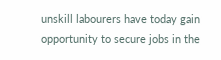unskill labourers have today gain opportunity to secure jobs in the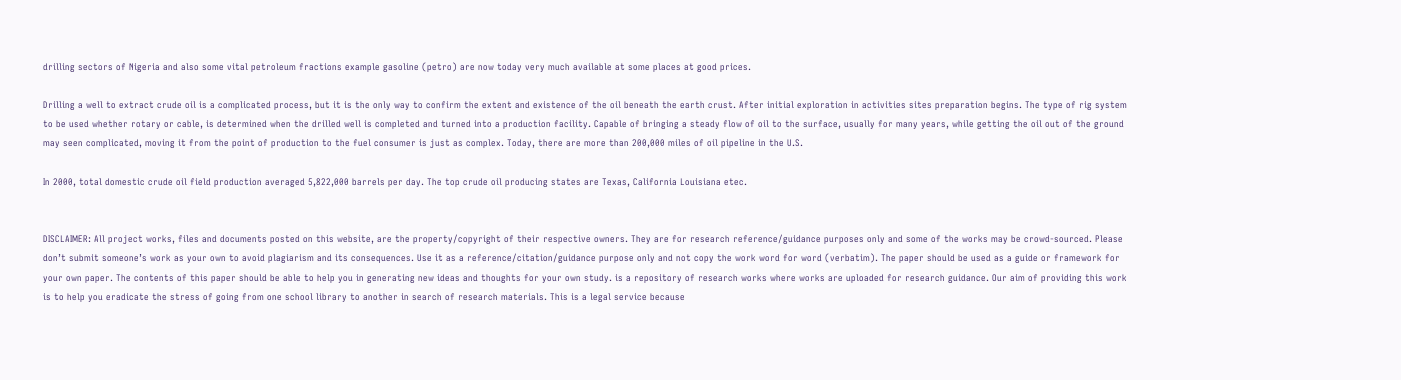drilling sectors of Nigeria and also some vital petroleum fractions example gasoline (petro) are now today very much available at some places at good prices.

Drilling a well to extract crude oil is a complicated process, but it is the only way to confirm the extent and existence of the oil beneath the earth crust. After initial exploration in activities sites preparation begins. The type of rig system to be used whether rotary or cable, is determined when the drilled well is completed and turned into a production facility. Capable of bringing a steady flow of oil to the surface, usually for many years, while getting the oil out of the ground may seen complicated, moving it from the point of production to the fuel consumer is just as complex. Today, there are more than 200,000 miles of oil pipeline in the U.S.

In 2000, total domestic crude oil field production averaged 5,822,000 barrels per day. The top crude oil producing states are Texas, California Louisiana etec.


DISCLAIMER: All project works, files and documents posted on this website, are the property/copyright of their respective owners. They are for research reference/guidance purposes only and some of the works may be crowd-sourced. Please don’t submit someone’s work as your own to avoid plagiarism and its consequences. Use it as a reference/citation/guidance purpose only and not copy the work word for word (verbatim). The paper should be used as a guide or framework for your own paper. The contents of this paper should be able to help you in generating new ideas and thoughts for your own study. is a repository of research works where works are uploaded for research guidance. Our aim of providing this work is to help you eradicate the stress of going from one school library to another in search of research materials. This is a legal service because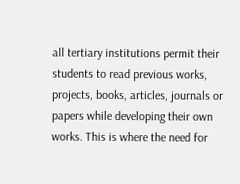all tertiary institutions permit their students to read previous works, projects, books, articles, journals or papers while developing their own works. This is where the need for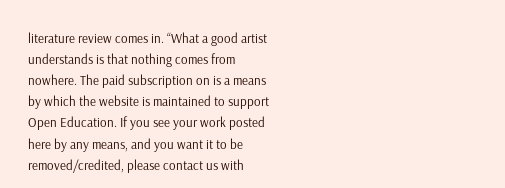literature review comes in. “What a good artist understands is that nothing comes from nowhere. The paid subscription on is a means by which the website is maintained to support Open Education. If you see your work posted here by any means, and you want it to be removed/credited, please contact us with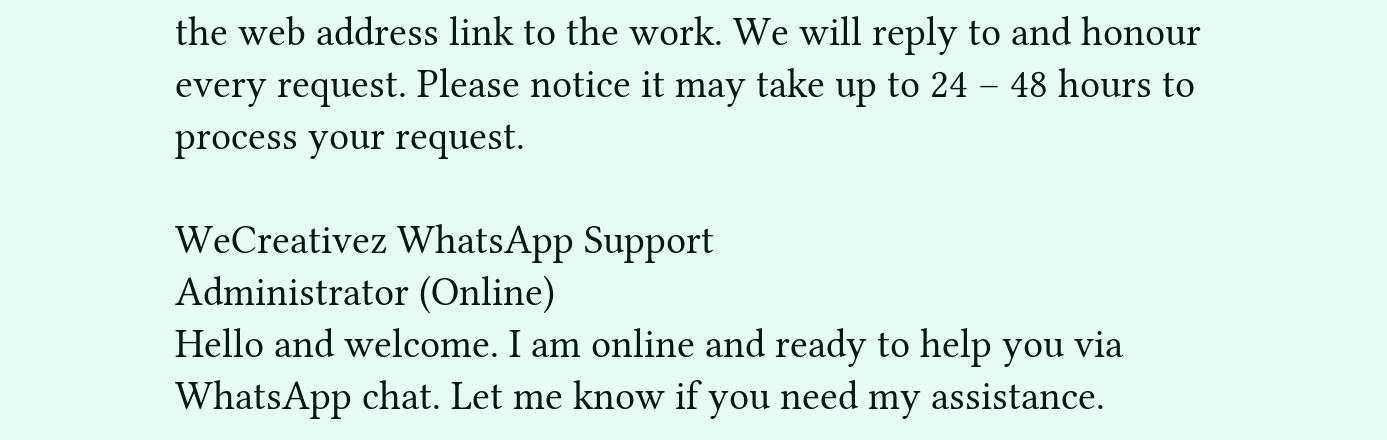the web address link to the work. We will reply to and honour every request. Please notice it may take up to 24 – 48 hours to process your request.

WeCreativez WhatsApp Support
Administrator (Online)
Hello and welcome. I am online and ready to help you via WhatsApp chat. Let me know if you need my assistance.